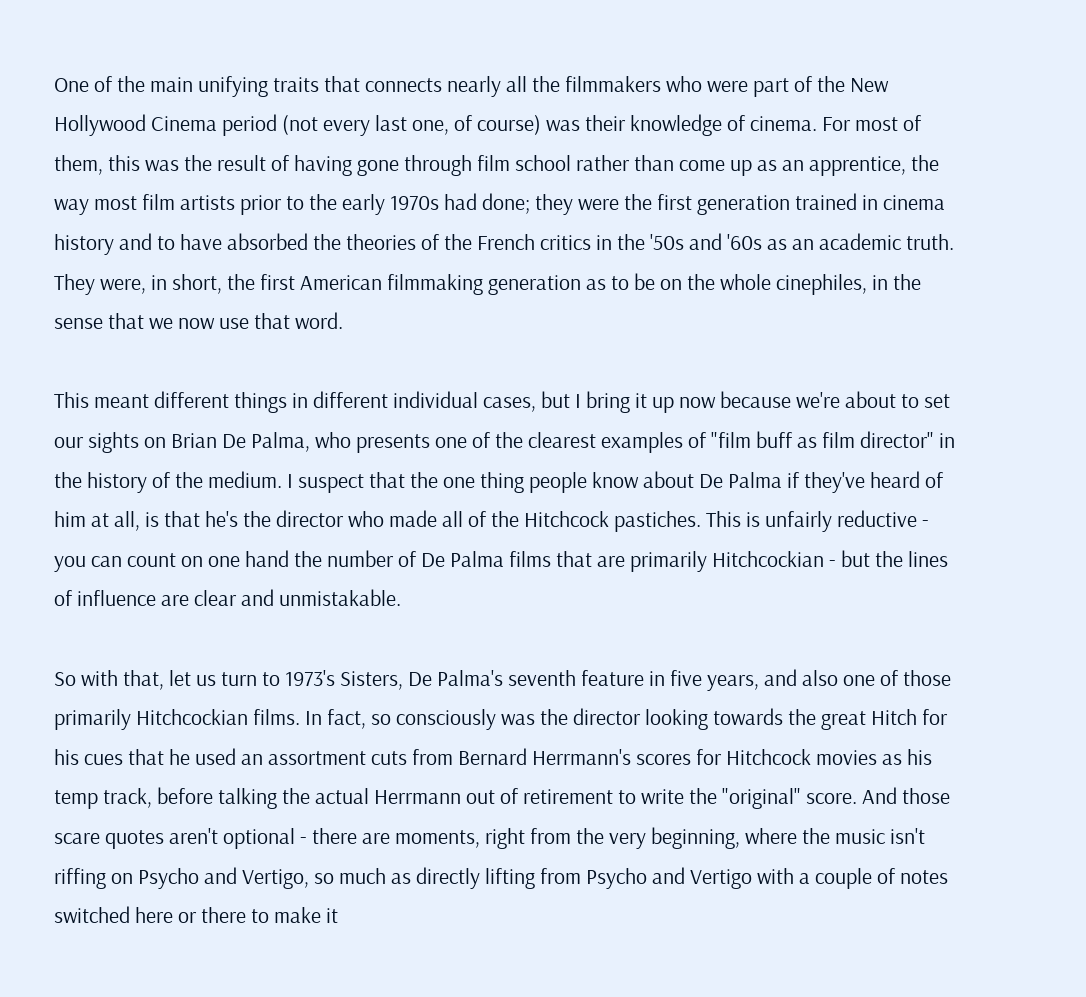One of the main unifying traits that connects nearly all the filmmakers who were part of the New Hollywood Cinema period (not every last one, of course) was their knowledge of cinema. For most of them, this was the result of having gone through film school rather than come up as an apprentice, the way most film artists prior to the early 1970s had done; they were the first generation trained in cinema history and to have absorbed the theories of the French critics in the '50s and '60s as an academic truth. They were, in short, the first American filmmaking generation as to be on the whole cinephiles, in the sense that we now use that word.

This meant different things in different individual cases, but I bring it up now because we're about to set our sights on Brian De Palma, who presents one of the clearest examples of "film buff as film director" in the history of the medium. I suspect that the one thing people know about De Palma if they've heard of him at all, is that he's the director who made all of the Hitchcock pastiches. This is unfairly reductive - you can count on one hand the number of De Palma films that are primarily Hitchcockian - but the lines of influence are clear and unmistakable.

So with that, let us turn to 1973's Sisters, De Palma's seventh feature in five years, and also one of those primarily Hitchcockian films. In fact, so consciously was the director looking towards the great Hitch for his cues that he used an assortment cuts from Bernard Herrmann's scores for Hitchcock movies as his temp track, before talking the actual Herrmann out of retirement to write the "original" score. And those scare quotes aren't optional - there are moments, right from the very beginning, where the music isn't riffing on Psycho and Vertigo, so much as directly lifting from Psycho and Vertigo with a couple of notes switched here or there to make it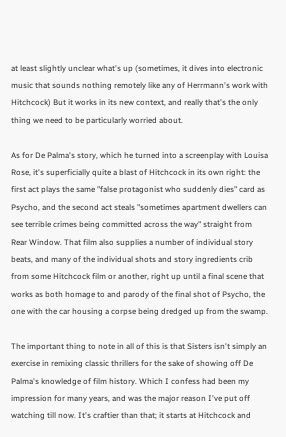at least slightly unclear what's up (sometimes, it dives into electronic music that sounds nothing remotely like any of Herrmann's work with Hitchcock) But it works in its new context, and really that's the only thing we need to be particularly worried about.

As for De Palma's story, which he turned into a screenplay with Louisa Rose, it's superficially quite a blast of Hitchcock in its own right: the first act plays the same "false protagonist who suddenly dies" card as Psycho, and the second act steals "sometimes apartment dwellers can see terrible crimes being committed across the way" straight from Rear Window. That film also supplies a number of individual story beats, and many of the individual shots and story ingredients crib from some Hitchcock film or another, right up until a final scene that works as both homage to and parody of the final shot of Psycho, the one with the car housing a corpse being dredged up from the swamp.

The important thing to note in all of this is that Sisters isn't simply an exercise in remixing classic thrillers for the sake of showing off De Palma's knowledge of film history. Which I confess had been my impression for many years, and was the major reason I've put off watching till now. It's craftier than that; it starts at Hitchcock and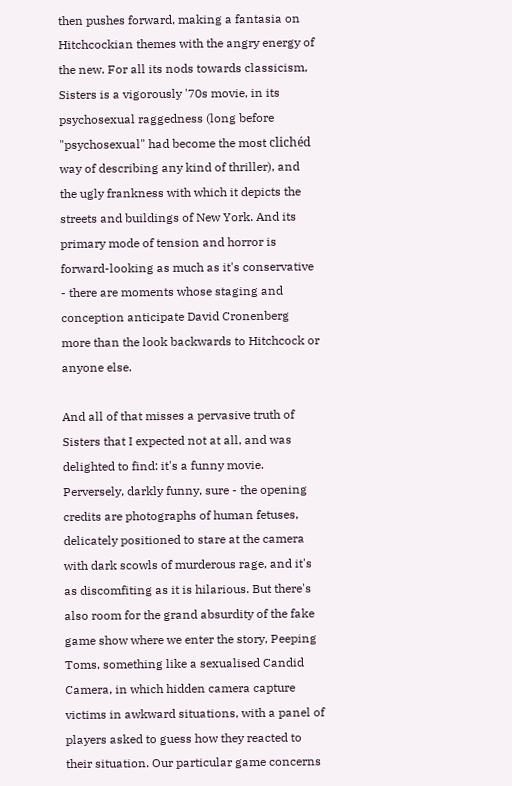then pushes forward, making a fantasia on Hitchcockian themes with the angry energy of the new. For all its nods towards classicism, Sisters is a vigorously '70s movie, in its psychosexual raggedness (long before "psychosexual" had become the most clichéd way of describing any kind of thriller), and the ugly frankness with which it depicts the streets and buildings of New York. And its primary mode of tension and horror is forward-looking as much as it's conservative - there are moments whose staging and conception anticipate David Cronenberg more than the look backwards to Hitchcock or anyone else.

And all of that misses a pervasive truth of Sisters that I expected not at all, and was delighted to find: it's a funny movie. Perversely, darkly funny, sure - the opening credits are photographs of human fetuses, delicately positioned to stare at the camera with dark scowls of murderous rage, and it's as discomfiting as it is hilarious. But there's also room for the grand absurdity of the fake game show where we enter the story, Peeping Toms, something like a sexualised Candid Camera, in which hidden camera capture victims in awkward situations, with a panel of players asked to guess how they reacted to their situation. Our particular game concerns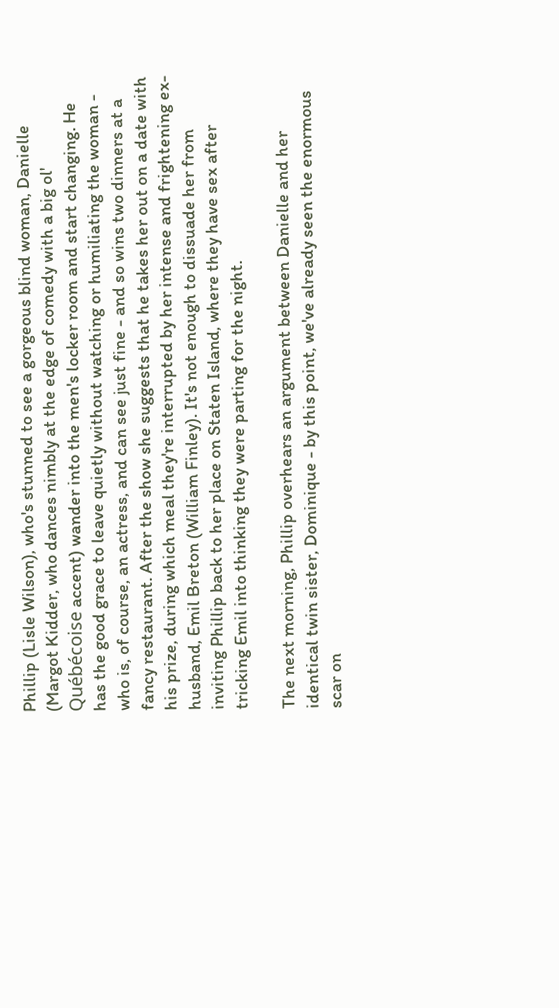Phillip (Lisle Wilson), who's stunned to see a gorgeous blind woman, Danielle (Margot Kidder, who dances nimbly at the edge of comedy with a big ol' Québécoise accent) wander into the men's locker room and start changing. He has the good grace to leave quietly without watching or humiliating the woman - who is, of course, an actress, and can see just fine - and so wins two dinners at a fancy restaurant. After the show she suggests that he takes her out on a date with his prize, during which meal they're interrupted by her intense and frightening ex-husband, Emil Breton (William Finley). It's not enough to dissuade her from inviting Phillip back to her place on Staten Island, where they have sex after tricking Emil into thinking they were parting for the night.

The next morning, Phillip overhears an argument between Danielle and her identical twin sister, Dominique - by this point, we've already seen the enormous scar on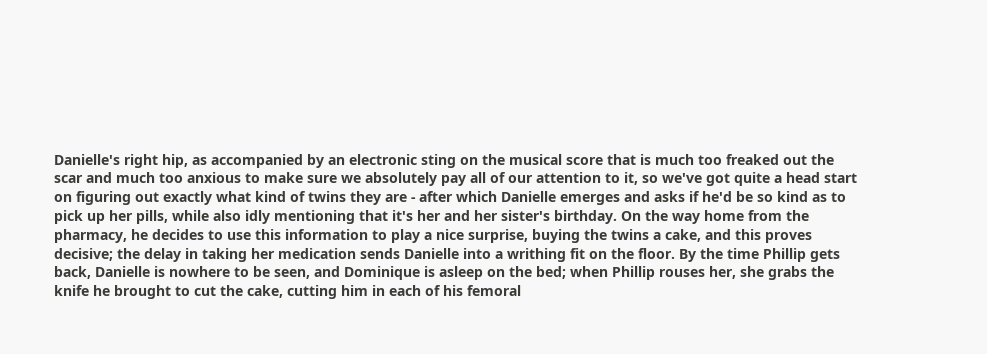Danielle's right hip, as accompanied by an electronic sting on the musical score that is much too freaked out the scar and much too anxious to make sure we absolutely pay all of our attention to it, so we've got quite a head start on figuring out exactly what kind of twins they are - after which Danielle emerges and asks if he'd be so kind as to pick up her pills, while also idly mentioning that it's her and her sister's birthday. On the way home from the pharmacy, he decides to use this information to play a nice surprise, buying the twins a cake, and this proves decisive; the delay in taking her medication sends Danielle into a writhing fit on the floor. By the time Phillip gets back, Danielle is nowhere to be seen, and Dominique is asleep on the bed; when Phillip rouses her, she grabs the knife he brought to cut the cake, cutting him in each of his femoral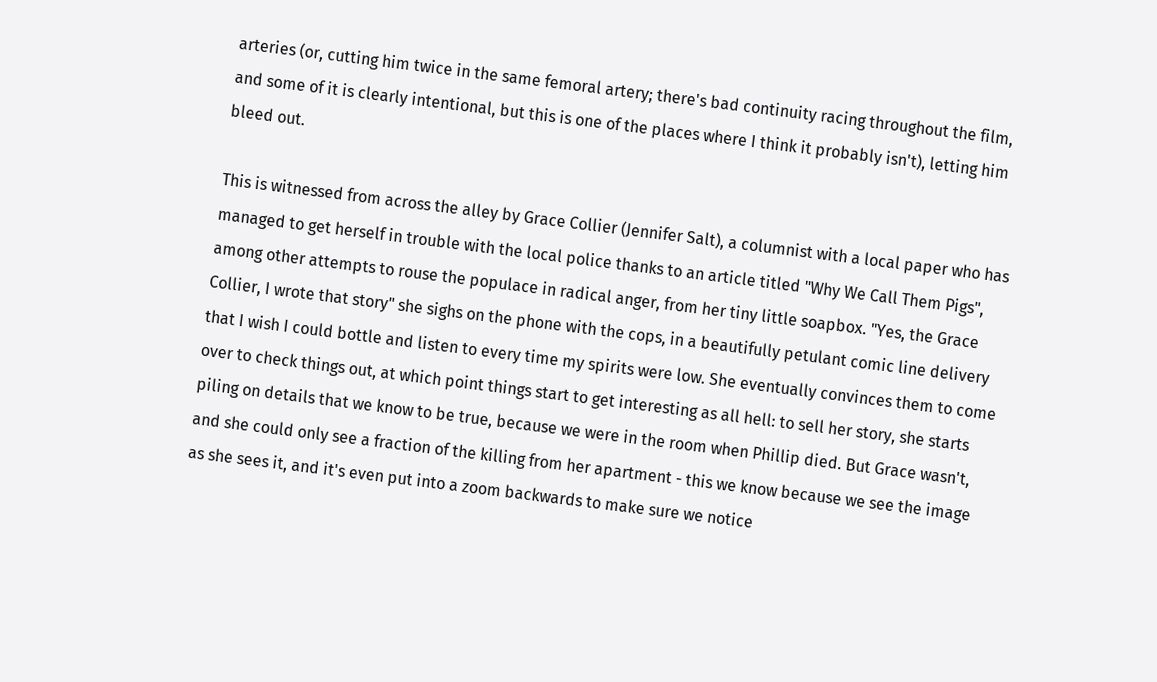arteries (or, cutting him twice in the same femoral artery; there's bad continuity racing throughout the film, and some of it is clearly intentional, but this is one of the places where I think it probably isn't), letting him bleed out.

This is witnessed from across the alley by Grace Collier (Jennifer Salt), a columnist with a local paper who has managed to get herself in trouble with the local police thanks to an article titled "Why We Call Them Pigs", among other attempts to rouse the populace in radical anger, from her tiny little soapbox. "Yes, the Grace Collier, I wrote that story" she sighs on the phone with the cops, in a beautifully petulant comic line delivery that I wish I could bottle and listen to every time my spirits were low. She eventually convinces them to come over to check things out, at which point things start to get interesting as all hell: to sell her story, she starts piling on details that we know to be true, because we were in the room when Phillip died. But Grace wasn't, and she could only see a fraction of the killing from her apartment - this we know because we see the image as she sees it, and it's even put into a zoom backwards to make sure we notice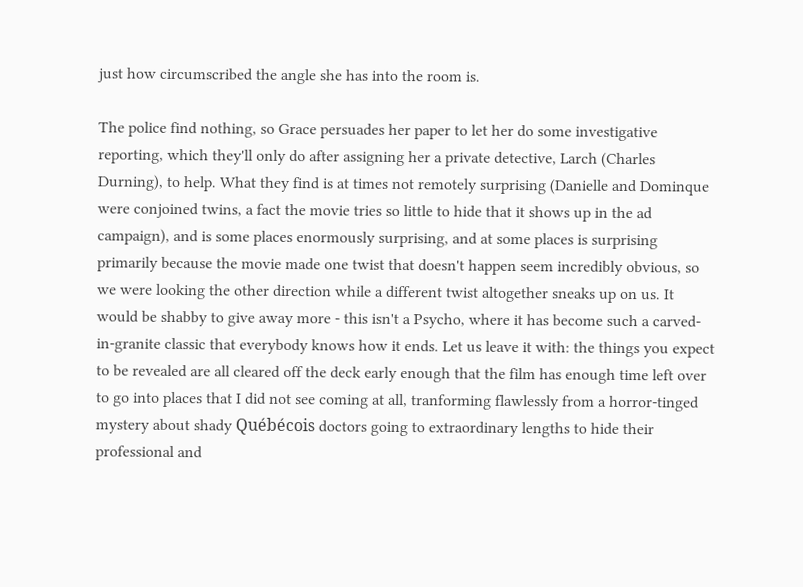just how circumscribed the angle she has into the room is.

The police find nothing, so Grace persuades her paper to let her do some investigative reporting, which they'll only do after assigning her a private detective, Larch (Charles Durning), to help. What they find is at times not remotely surprising (Danielle and Dominque were conjoined twins, a fact the movie tries so little to hide that it shows up in the ad campaign), and is some places enormously surprising, and at some places is surprising primarily because the movie made one twist that doesn't happen seem incredibly obvious, so we were looking the other direction while a different twist altogether sneaks up on us. It would be shabby to give away more - this isn't a Psycho, where it has become such a carved-in-granite classic that everybody knows how it ends. Let us leave it with: the things you expect to be revealed are all cleared off the deck early enough that the film has enough time left over to go into places that I did not see coming at all, tranforming flawlessly from a horror-tinged mystery about shady Québécois doctors going to extraordinary lengths to hide their professional and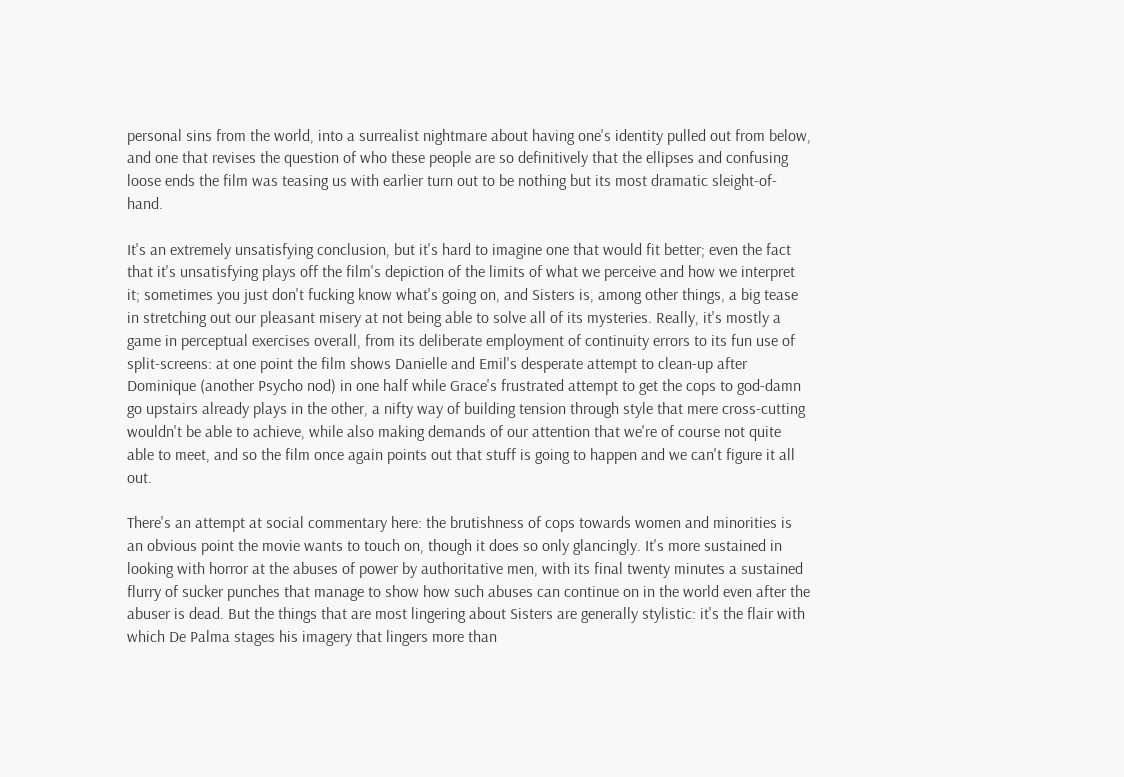personal sins from the world, into a surrealist nightmare about having one's identity pulled out from below, and one that revises the question of who these people are so definitively that the ellipses and confusing loose ends the film was teasing us with earlier turn out to be nothing but its most dramatic sleight-of-hand.

It's an extremely unsatisfying conclusion, but it's hard to imagine one that would fit better; even the fact that it's unsatisfying plays off the film's depiction of the limits of what we perceive and how we interpret it; sometimes you just don't fucking know what's going on, and Sisters is, among other things, a big tease in stretching out our pleasant misery at not being able to solve all of its mysteries. Really, it's mostly a game in perceptual exercises overall, from its deliberate employment of continuity errors to its fun use of split-screens: at one point the film shows Danielle and Emil's desperate attempt to clean-up after Dominique (another Psycho nod) in one half while Grace's frustrated attempt to get the cops to god-damn go upstairs already plays in the other, a nifty way of building tension through style that mere cross-cutting wouldn't be able to achieve, while also making demands of our attention that we're of course not quite able to meet, and so the film once again points out that stuff is going to happen and we can't figure it all out.

There's an attempt at social commentary here: the brutishness of cops towards women and minorities is an obvious point the movie wants to touch on, though it does so only glancingly. It's more sustained in looking with horror at the abuses of power by authoritative men, with its final twenty minutes a sustained flurry of sucker punches that manage to show how such abuses can continue on in the world even after the abuser is dead. But the things that are most lingering about Sisters are generally stylistic: it's the flair with which De Palma stages his imagery that lingers more than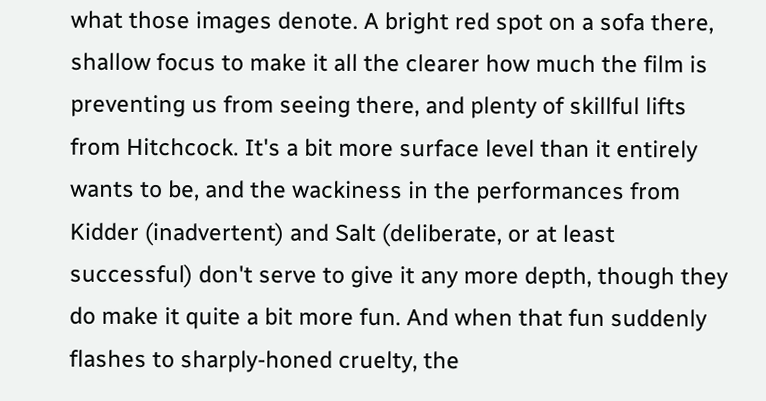what those images denote. A bright red spot on a sofa there, shallow focus to make it all the clearer how much the film is preventing us from seeing there, and plenty of skillful lifts from Hitchcock. It's a bit more surface level than it entirely wants to be, and the wackiness in the performances from Kidder (inadvertent) and Salt (deliberate, or at least successful) don't serve to give it any more depth, though they do make it quite a bit more fun. And when that fun suddenly flashes to sharply-honed cruelty, the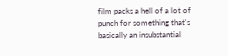film packs a hell of a lot of punch for something that's basically an insubstantial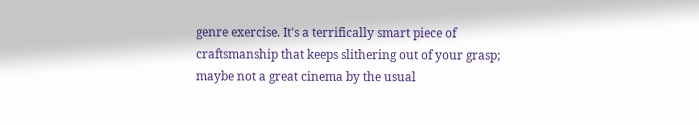genre exercise. It's a terrifically smart piece of craftsmanship that keeps slithering out of your grasp; maybe not a great cinema by the usual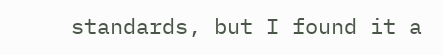standards, but I found it a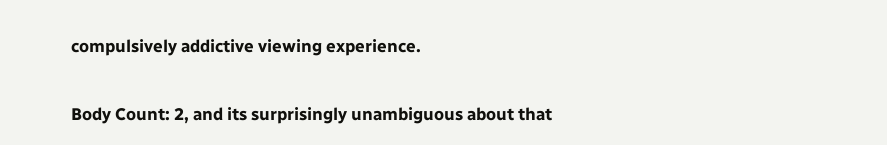compulsively addictive viewing experience.

Body Count: 2, and its surprisingly unambiguous about that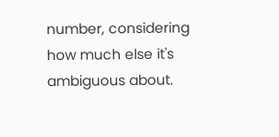number, considering how much else it's ambiguous about.